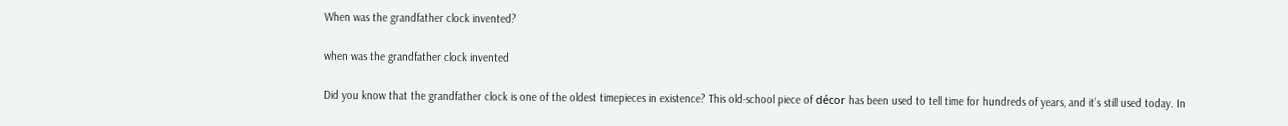When was the grandfather clock invented?

when was the grandfather clock invented

Did you know that the grandfather clock is one of the oldest timepieces in existence? This old-school piece of décor has been used to tell time for hundreds of years, and it’s still used today. In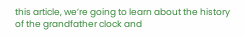this article, we’re going to learn about the history of the grandfather clock and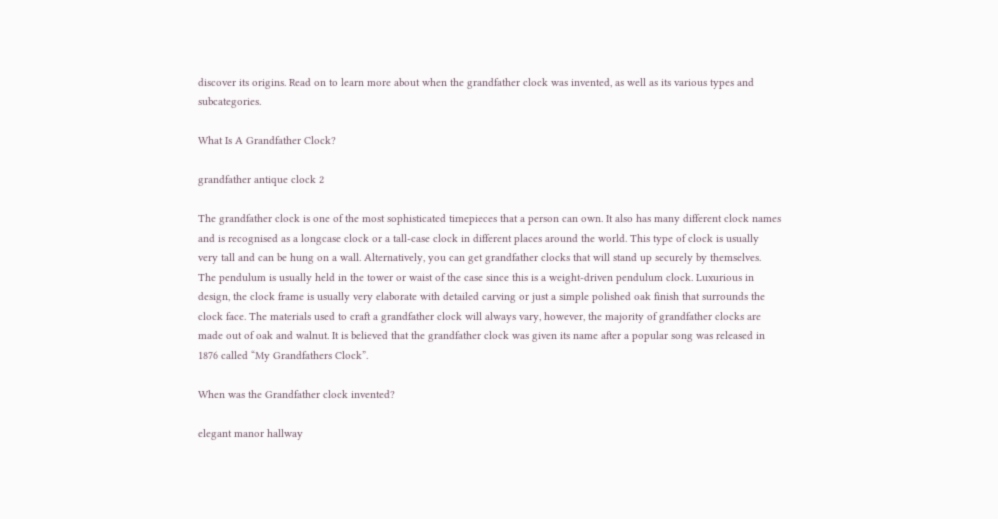discover its origins. Read on to learn more about when the grandfather clock was invented, as well as its various types and subcategories.

What Is A Grandfather Clock?

grandfather antique clock 2

The grandfather clock is one of the most sophisticated timepieces that a person can own. It also has many different clock names and is recognised as a longcase clock or a tall-case clock in different places around the world. This type of clock is usually very tall and can be hung on a wall. Alternatively, you can get grandfather clocks that will stand up securely by themselves. The pendulum is usually held in the tower or waist of the case since this is a weight-driven pendulum clock. Luxurious in design, the clock frame is usually very elaborate with detailed carving or just a simple polished oak finish that surrounds the clock face. The materials used to craft a grandfather clock will always vary, however, the majority of grandfather clocks are made out of oak and walnut. It is believed that the grandfather clock was given its name after a popular song was released in 1876 called “My Grandfathers Clock”.

When was the Grandfather clock invented?

elegant manor hallway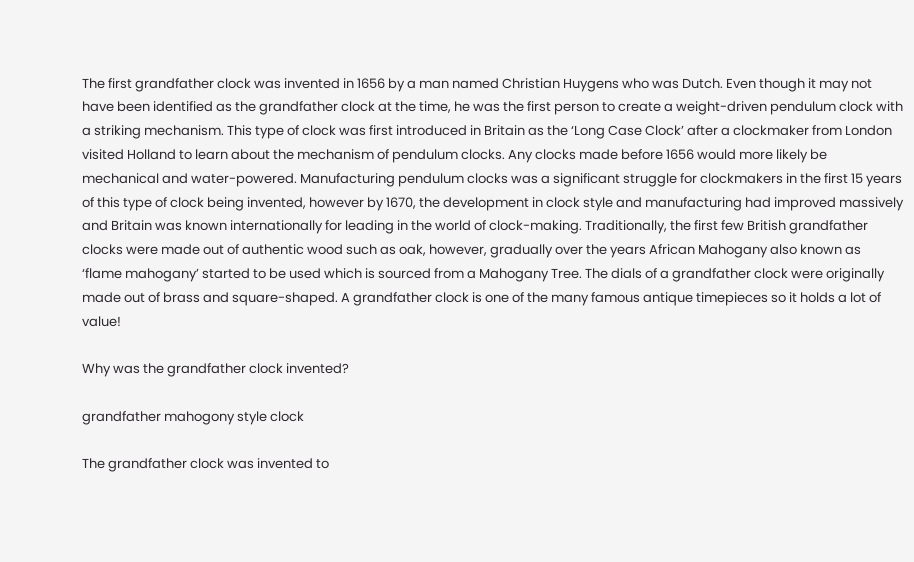The first grandfather clock was invented in 1656 by a man named Christian Huygens who was Dutch. Even though it may not have been identified as the grandfather clock at the time, he was the first person to create a weight-driven pendulum clock with a striking mechanism. This type of clock was first introduced in Britain as the ‘Long Case Clock’ after a clockmaker from London visited Holland to learn about the mechanism of pendulum clocks. Any clocks made before 1656 would more likely be mechanical and water-powered. Manufacturing pendulum clocks was a significant struggle for clockmakers in the first 15 years of this type of clock being invented, however by 1670, the development in clock style and manufacturing had improved massively and Britain was known internationally for leading in the world of clock-making. Traditionally, the first few British grandfather clocks were made out of authentic wood such as oak, however, gradually over the years African Mahogany also known as ‘flame mahogany’ started to be used which is sourced from a Mahogany Tree. The dials of a grandfather clock were originally made out of brass and square-shaped. A grandfather clock is one of the many famous antique timepieces so it holds a lot of value!

Why was the grandfather clock invented?

grandfather mahogony style clock

The grandfather clock was invented to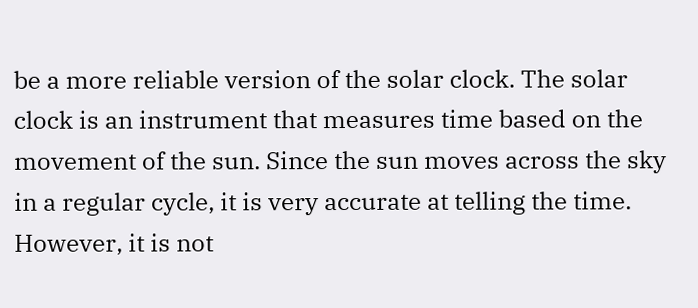be a more reliable version of the solar clock. The solar clock is an instrument that measures time based on the movement of the sun. Since the sun moves across the sky in a regular cycle, it is very accurate at telling the time. However, it is not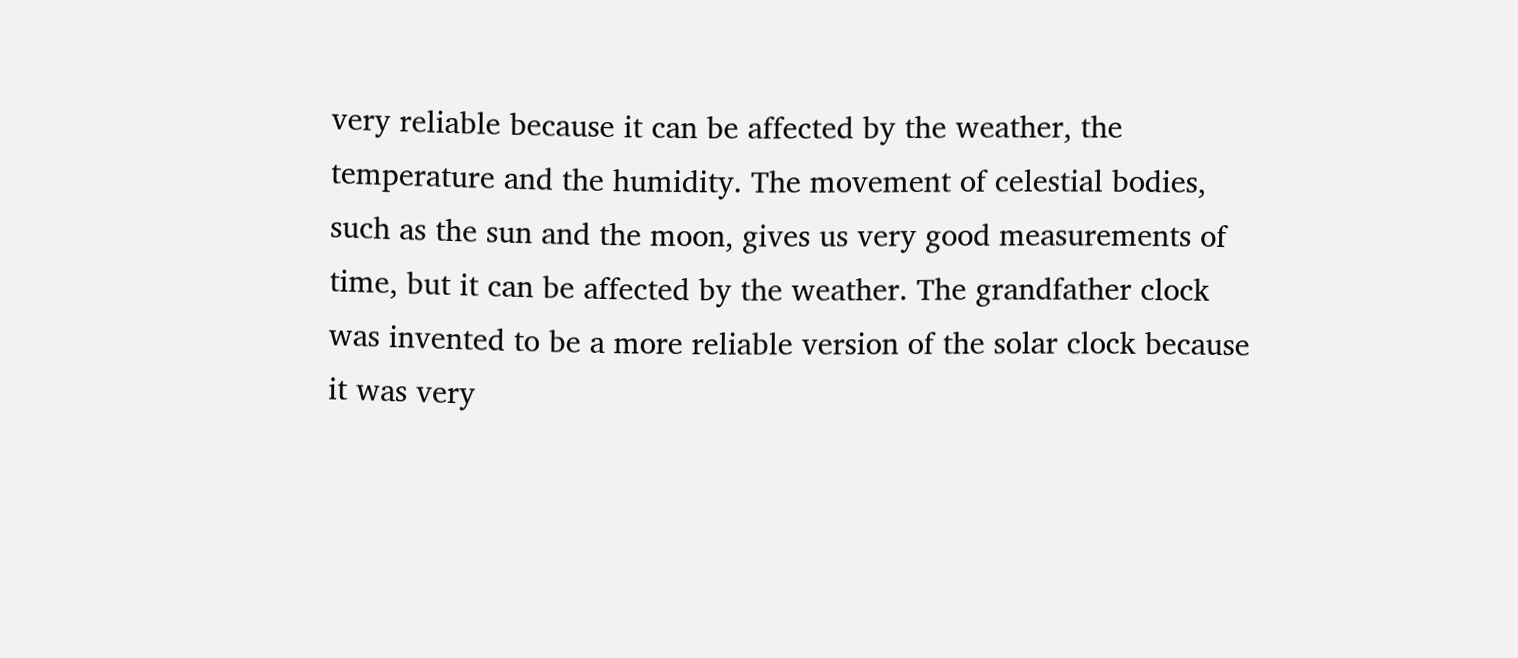very reliable because it can be affected by the weather, the temperature and the humidity. The movement of celestial bodies, such as the sun and the moon, gives us very good measurements of time, but it can be affected by the weather. The grandfather clock was invented to be a more reliable version of the solar clock because it was very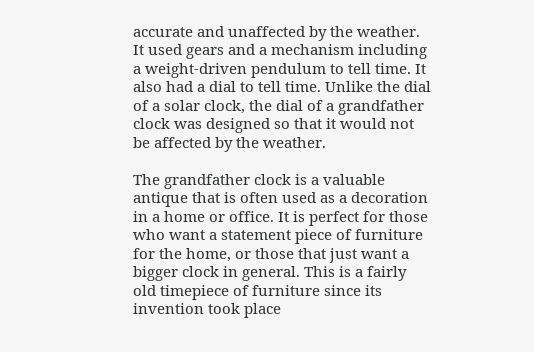accurate and unaffected by the weather. It used gears and a mechanism including a weight-driven pendulum to tell time. It also had a dial to tell time. Unlike the dial of a solar clock, the dial of a grandfather clock was designed so that it would not be affected by the weather.

The grandfather clock is a valuable antique that is often used as a decoration in a home or office. It is perfect for those who want a statement piece of furniture for the home, or those that just want a bigger clock in general. This is a fairly old timepiece of furniture since its invention took place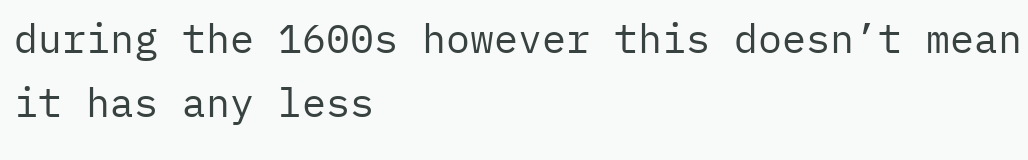during the 1600s however this doesn’t mean it has any less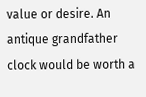value or desire. An antique grandfather clock would be worth a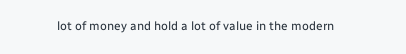lot of money and hold a lot of value in the modern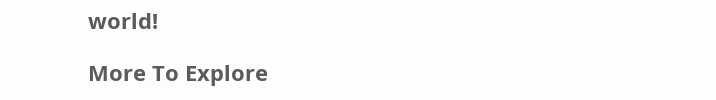world!

More To Explore